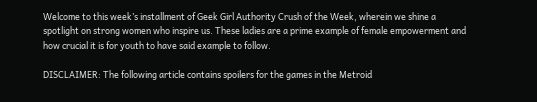Welcome to this week’s installment of Geek Girl Authority Crush of the Week, wherein we shine a spotlight on strong women who inspire us. These ladies are a prime example of female empowerment and how crucial it is for youth to have said example to follow.

DISCLAIMER: The following article contains spoilers for the games in the Metroid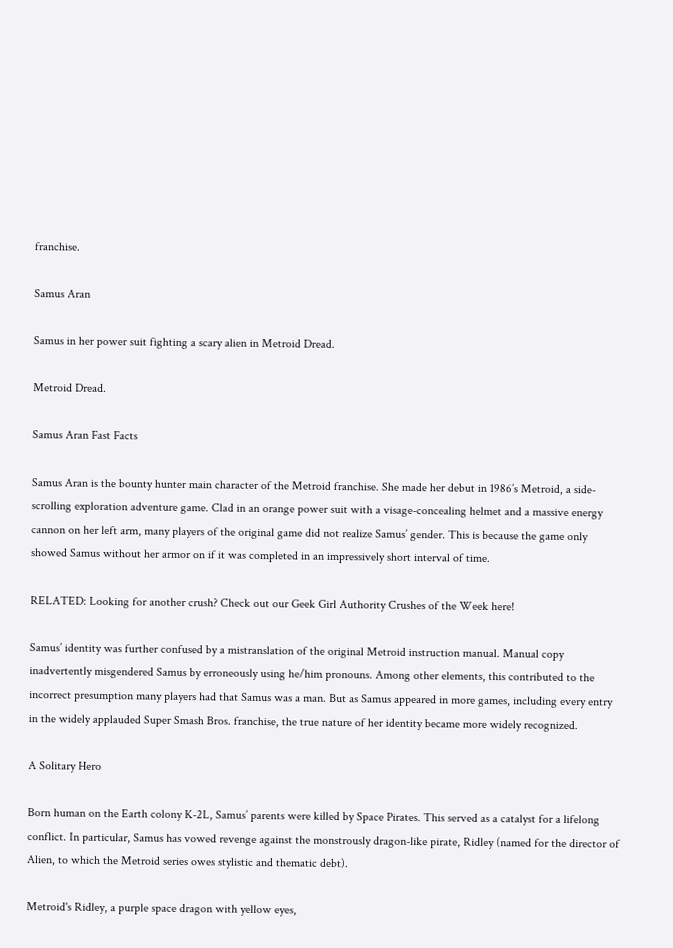franchise.

Samus Aran

Samus in her power suit fighting a scary alien in Metroid Dread.

Metroid Dread.

Samus Aran Fast Facts

Samus Aran is the bounty hunter main character of the Metroid franchise. She made her debut in 1986’s Metroid, a side-scrolling exploration adventure game. Clad in an orange power suit with a visage-concealing helmet and a massive energy cannon on her left arm, many players of the original game did not realize Samus’ gender. This is because the game only showed Samus without her armor on if it was completed in an impressively short interval of time.

RELATED: Looking for another crush? Check out our Geek Girl Authority Crushes of the Week here!

Samus’ identity was further confused by a mistranslation of the original Metroid instruction manual. Manual copy inadvertently misgendered Samus by erroneously using he/him pronouns. Among other elements, this contributed to the incorrect presumption many players had that Samus was a man. But as Samus appeared in more games, including every entry in the widely applauded Super Smash Bros. franchise, the true nature of her identity became more widely recognized.

A Solitary Hero

Born human on the Earth colony K-2L, Samus’ parents were killed by Space Pirates. This served as a catalyst for a lifelong conflict. In particular, Samus has vowed revenge against the monstrously dragon-like pirate, Ridley (named for the director of Alien, to which the Metroid series owes stylistic and thematic debt).

Metroid's Ridley, a purple space dragon with yellow eyes,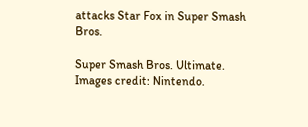attacks Star Fox in Super Smash Bros.

Super Smash Bros. Ultimate. Images credit: Nintendo.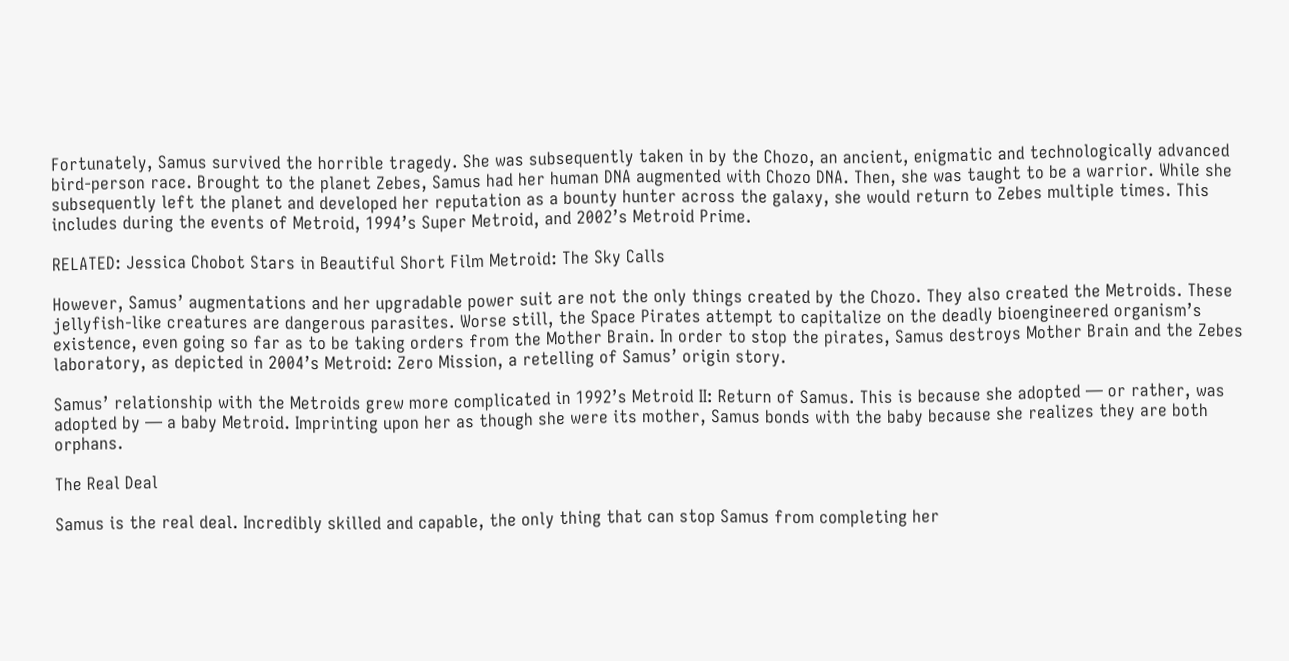Fortunately, Samus survived the horrible tragedy. She was subsequently taken in by the Chozo, an ancient, enigmatic and technologically advanced bird-person race. Brought to the planet Zebes, Samus had her human DNA augmented with Chozo DNA. Then, she was taught to be a warrior. While she subsequently left the planet and developed her reputation as a bounty hunter across the galaxy, she would return to Zebes multiple times. This includes during the events of Metroid, 1994’s Super Metroid, and 2002’s Metroid Prime.

RELATED: Jessica Chobot Stars in Beautiful Short Film Metroid: The Sky Calls

However, Samus’ augmentations and her upgradable power suit are not the only things created by the Chozo. They also created the Metroids. These jellyfish-like creatures are dangerous parasites. Worse still, the Space Pirates attempt to capitalize on the deadly bioengineered organism’s existence, even going so far as to be taking orders from the Mother Brain. In order to stop the pirates, Samus destroys Mother Brain and the Zebes laboratory, as depicted in 2004’s Metroid: Zero Mission, a retelling of Samus’ origin story.

Samus’ relationship with the Metroids grew more complicated in 1992’s Metroid II: Return of Samus. This is because she adopted — or rather, was adopted by — a baby Metroid. Imprinting upon her as though she were its mother, Samus bonds with the baby because she realizes they are both orphans.

The Real Deal

Samus is the real deal. Incredibly skilled and capable, the only thing that can stop Samus from completing her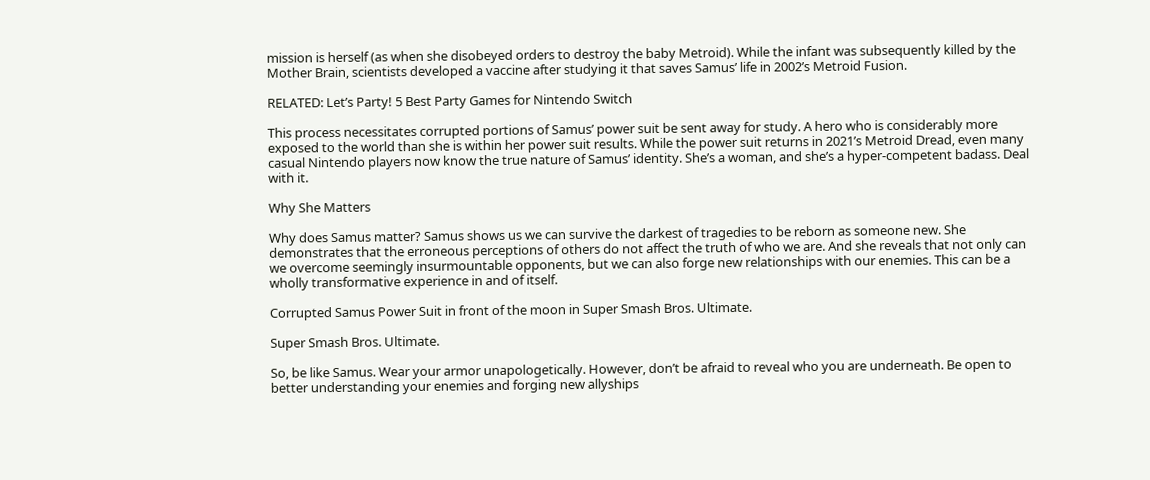mission is herself (as when she disobeyed orders to destroy the baby Metroid). While the infant was subsequently killed by the Mother Brain, scientists developed a vaccine after studying it that saves Samus’ life in 2002’s Metroid Fusion.

RELATED: Let’s Party! 5 Best Party Games for Nintendo Switch

This process necessitates corrupted portions of Samus’ power suit be sent away for study. A hero who is considerably more exposed to the world than she is within her power suit results. While the power suit returns in 2021’s Metroid Dread, even many casual Nintendo players now know the true nature of Samus’ identity. She’s a woman, and she’s a hyper-competent badass. Deal with it.

Why She Matters

Why does Samus matter? Samus shows us we can survive the darkest of tragedies to be reborn as someone new. She demonstrates that the erroneous perceptions of others do not affect the truth of who we are. And she reveals that not only can we overcome seemingly insurmountable opponents, but we can also forge new relationships with our enemies. This can be a wholly transformative experience in and of itself.

Corrupted Samus Power Suit in front of the moon in Super Smash Bros. Ultimate.

Super Smash Bros. Ultimate.

So, be like Samus. Wear your armor unapologetically. However, don’t be afraid to reveal who you are underneath. Be open to better understanding your enemies and forging new allyships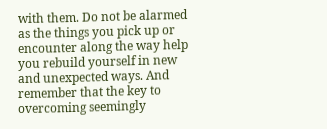with them. Do not be alarmed as the things you pick up or encounter along the way help you rebuild yourself in new and unexpected ways. And remember that the key to overcoming seemingly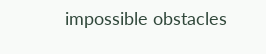impossible obstacles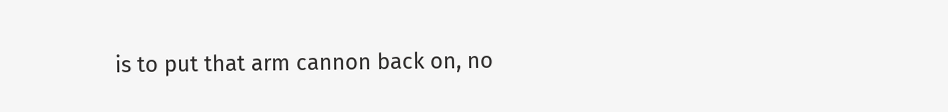is to put that arm cannon back on, no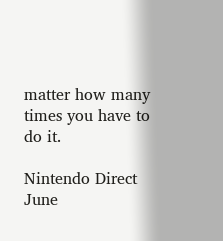matter how many times you have to do it.

Nintendo Direct June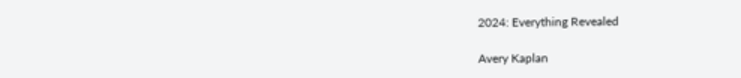2024: Everything Revealed

Avery Kaplan